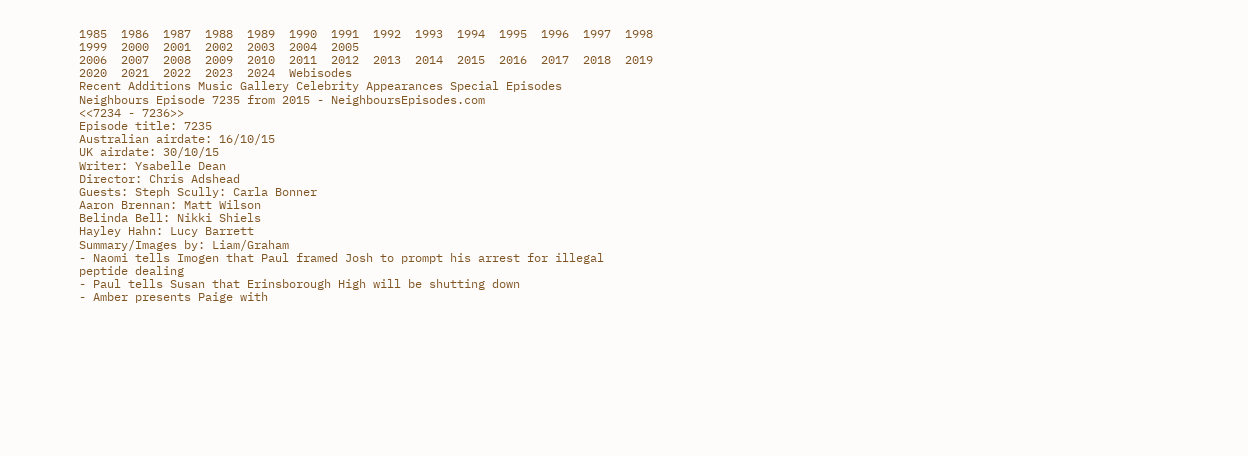1985  1986  1987  1988  1989  1990  1991  1992  1993  1994  1995  1996  1997  1998  1999  2000  2001  2002  2003  2004  2005
2006  2007  2008  2009  2010  2011  2012  2013  2014  2015  2016  2017  2018  2019  2020  2021  2022  2023  2024  Webisodes
Recent Additions Music Gallery Celebrity Appearances Special Episodes
Neighbours Episode 7235 from 2015 - NeighboursEpisodes.com
<<7234 - 7236>>
Episode title: 7235
Australian airdate: 16/10/15
UK airdate: 30/10/15
Writer: Ysabelle Dean
Director: Chris Adshead
Guests: Steph Scully: Carla Bonner
Aaron Brennan: Matt Wilson
Belinda Bell: Nikki Shiels
Hayley Hahn: Lucy Barrett
Summary/Images by: Liam/Graham
- Naomi tells Imogen that Paul framed Josh to prompt his arrest for illegal peptide dealing
- Paul tells Susan that Erinsborough High will be shutting down
- Amber presents Paige with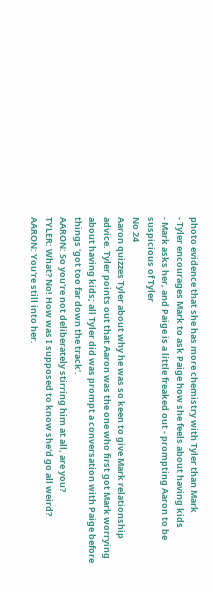photo evidence that she has more chemistry with Tyler than Mark
- Tyler encourages Mark to ask Paige how she feels about having kids
- Mark asks her, and Paige is a little freaked out - prompting Aaron to be suspicious of Tyler
No 24
Aaron quizzes Tyler about why he was so keen to give Mark relationship advice. Tyler points out that Aaron was the one who first got Mark worrying about having kids; all Tyler did was prompt a conversation with Paige before things 'got too far down the track'.
AARON: So you're not deliberately stirring him at all, are you?
TYLER: What? No! How was I supposed to know she'd go all weird?
AARON: You're still into her.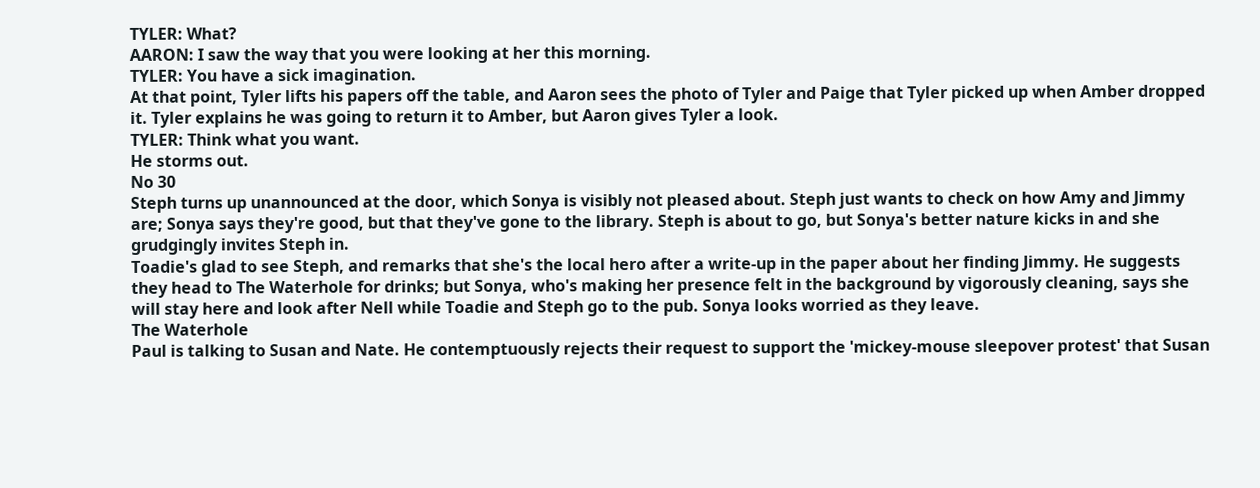TYLER: What?
AARON: I saw the way that you were looking at her this morning.
TYLER: You have a sick imagination.
At that point, Tyler lifts his papers off the table, and Aaron sees the photo of Tyler and Paige that Tyler picked up when Amber dropped it. Tyler explains he was going to return it to Amber, but Aaron gives Tyler a look.
TYLER: Think what you want.
He storms out.
No 30
Steph turns up unannounced at the door, which Sonya is visibly not pleased about. Steph just wants to check on how Amy and Jimmy are; Sonya says they're good, but that they've gone to the library. Steph is about to go, but Sonya's better nature kicks in and she grudgingly invites Steph in.
Toadie's glad to see Steph, and remarks that she's the local hero after a write-up in the paper about her finding Jimmy. He suggests they head to The Waterhole for drinks; but Sonya, who's making her presence felt in the background by vigorously cleaning, says she will stay here and look after Nell while Toadie and Steph go to the pub. Sonya looks worried as they leave.
The Waterhole
Paul is talking to Susan and Nate. He contemptuously rejects their request to support the 'mickey-mouse sleepover protest' that Susan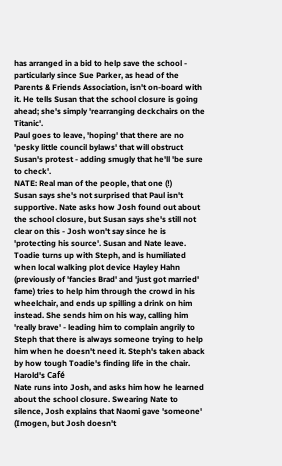has arranged in a bid to help save the school - particularly since Sue Parker, as head of the Parents & Friends Association, isn't on-board with it. He tells Susan that the school closure is going ahead; she's simply 'rearranging deckchairs on the Titanic'.
Paul goes to leave, 'hoping' that there are no 'pesky little council bylaws' that will obstruct Susan's protest - adding smugly that he'll 'be sure to check'.
NATE: Real man of the people, that one (!)
Susan says she's not surprised that Paul isn't supportive. Nate asks how Josh found out about the school closure, but Susan says she's still not clear on this - Josh won't say since he is 'protecting his source'. Susan and Nate leave.
Toadie turns up with Steph, and is humiliated when local walking plot device Hayley Hahn (previously of 'fancies Brad' and 'just got married' fame) tries to help him through the crowd in his wheelchair, and ends up spilling a drink on him instead. She sends him on his way, calling him 'really brave' - leading him to complain angrily to Steph that there is always someone trying to help him when he doesn't need it. Steph's taken aback by how tough Toadie's finding life in the chair.
Harold's Café
Nate runs into Josh, and asks him how he learned about the school closure. Swearing Nate to silence, Josh explains that Naomi gave 'someone' (Imogen, but Josh doesn't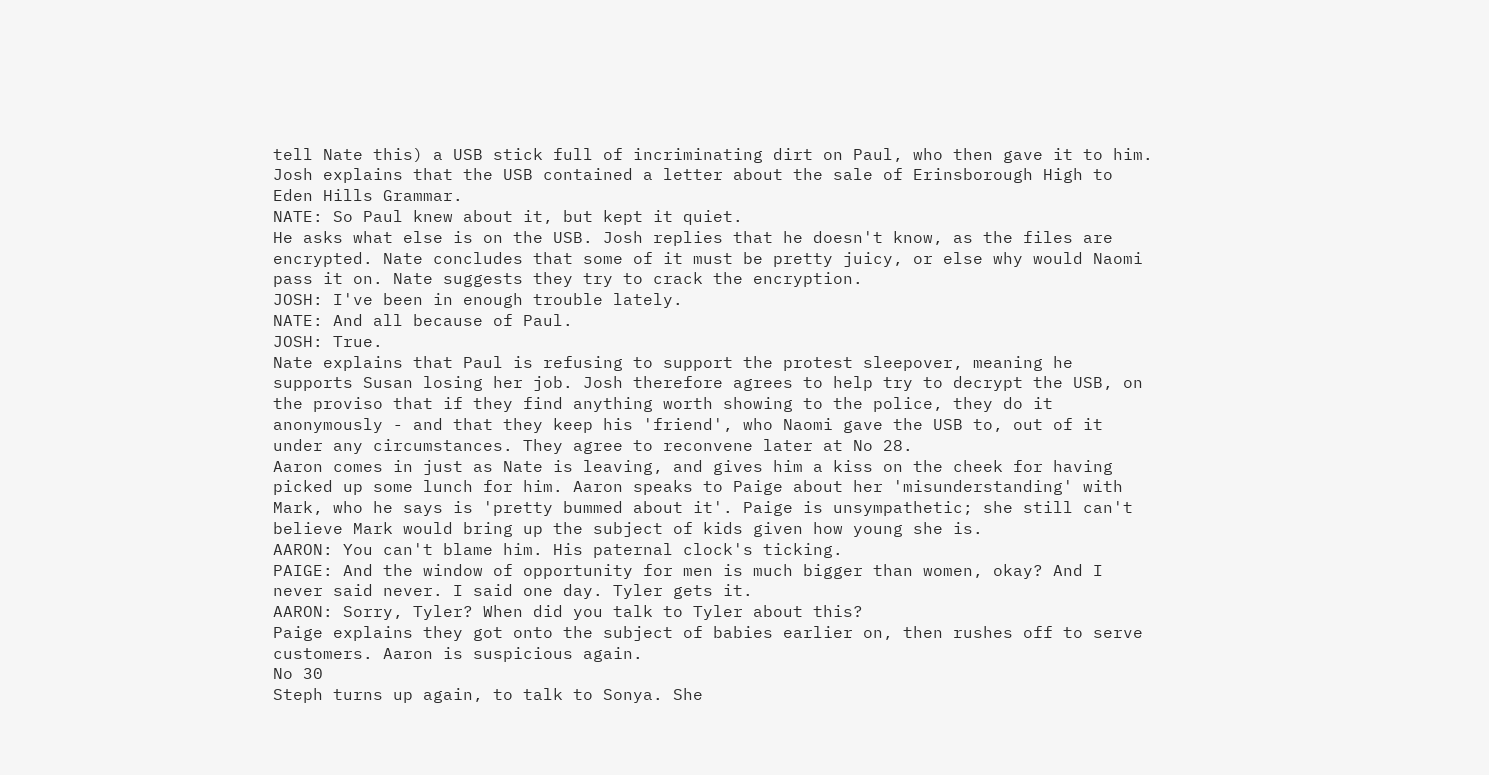tell Nate this) a USB stick full of incriminating dirt on Paul, who then gave it to him. Josh explains that the USB contained a letter about the sale of Erinsborough High to Eden Hills Grammar.
NATE: So Paul knew about it, but kept it quiet.
He asks what else is on the USB. Josh replies that he doesn't know, as the files are encrypted. Nate concludes that some of it must be pretty juicy, or else why would Naomi pass it on. Nate suggests they try to crack the encryption.
JOSH: I've been in enough trouble lately.
NATE: And all because of Paul.
JOSH: True.
Nate explains that Paul is refusing to support the protest sleepover, meaning he supports Susan losing her job. Josh therefore agrees to help try to decrypt the USB, on the proviso that if they find anything worth showing to the police, they do it anonymously - and that they keep his 'friend', who Naomi gave the USB to, out of it under any circumstances. They agree to reconvene later at No 28.
Aaron comes in just as Nate is leaving, and gives him a kiss on the cheek for having picked up some lunch for him. Aaron speaks to Paige about her 'misunderstanding' with Mark, who he says is 'pretty bummed about it'. Paige is unsympathetic; she still can't believe Mark would bring up the subject of kids given how young she is.
AARON: You can't blame him. His paternal clock's ticking.
PAIGE: And the window of opportunity for men is much bigger than women, okay? And I never said never. I said one day. Tyler gets it.
AARON: Sorry, Tyler? When did you talk to Tyler about this?
Paige explains they got onto the subject of babies earlier on, then rushes off to serve customers. Aaron is suspicious again.
No 30
Steph turns up again, to talk to Sonya. She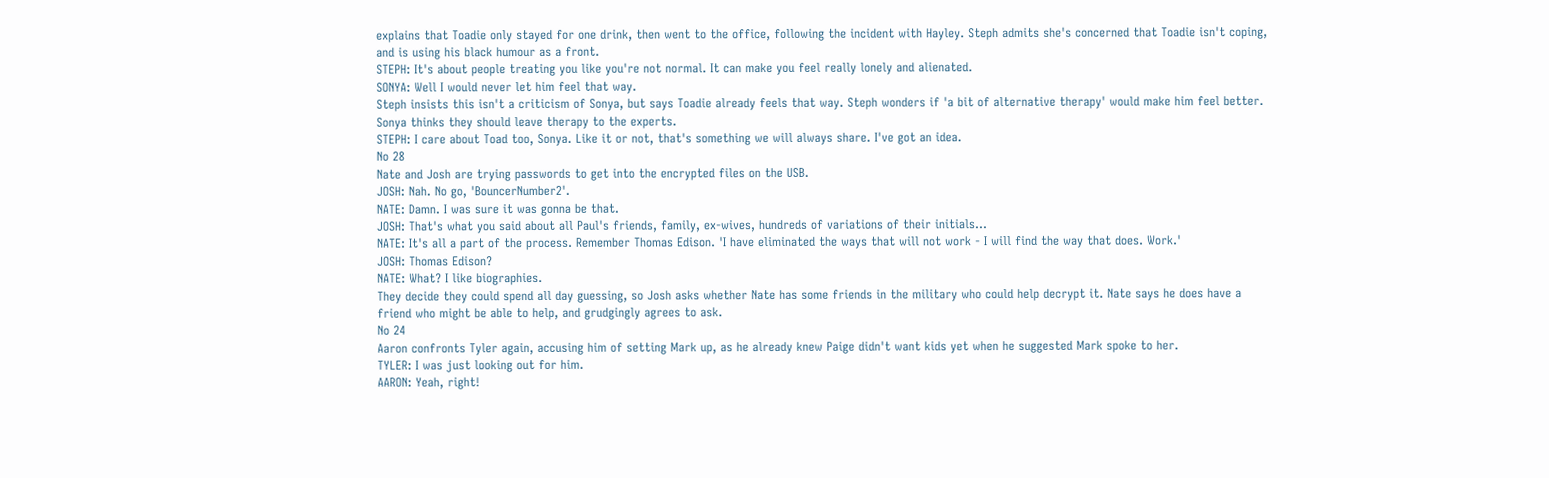explains that Toadie only stayed for one drink, then went to the office, following the incident with Hayley. Steph admits she's concerned that Toadie isn't coping, and is using his black humour as a front.
STEPH: It's about people treating you like you're not normal. It can make you feel really lonely and alienated.
SONYA: Well I would never let him feel that way.
Steph insists this isn't a criticism of Sonya, but says Toadie already feels that way. Steph wonders if 'a bit of alternative therapy' would make him feel better. Sonya thinks they should leave therapy to the experts.
STEPH: I care about Toad too, Sonya. Like it or not, that's something we will always share. I've got an idea.
No 28
Nate and Josh are trying passwords to get into the encrypted files on the USB.
JOSH: Nah. No go, 'BouncerNumber2'.
NATE: Damn. I was sure it was gonna be that.
JOSH: That's what you said about all Paul's friends, family, ex-wives, hundreds of variations of their initials...
NATE: It's all a part of the process. Remember Thomas Edison. 'I have eliminated the ways that will not work - I will find the way that does. Work.'
JOSH: Thomas Edison?
NATE: What? I like biographies.
They decide they could spend all day guessing, so Josh asks whether Nate has some friends in the military who could help decrypt it. Nate says he does have a friend who might be able to help, and grudgingly agrees to ask.
No 24
Aaron confronts Tyler again, accusing him of setting Mark up, as he already knew Paige didn't want kids yet when he suggested Mark spoke to her.
TYLER: I was just looking out for him.
AARON: Yeah, right!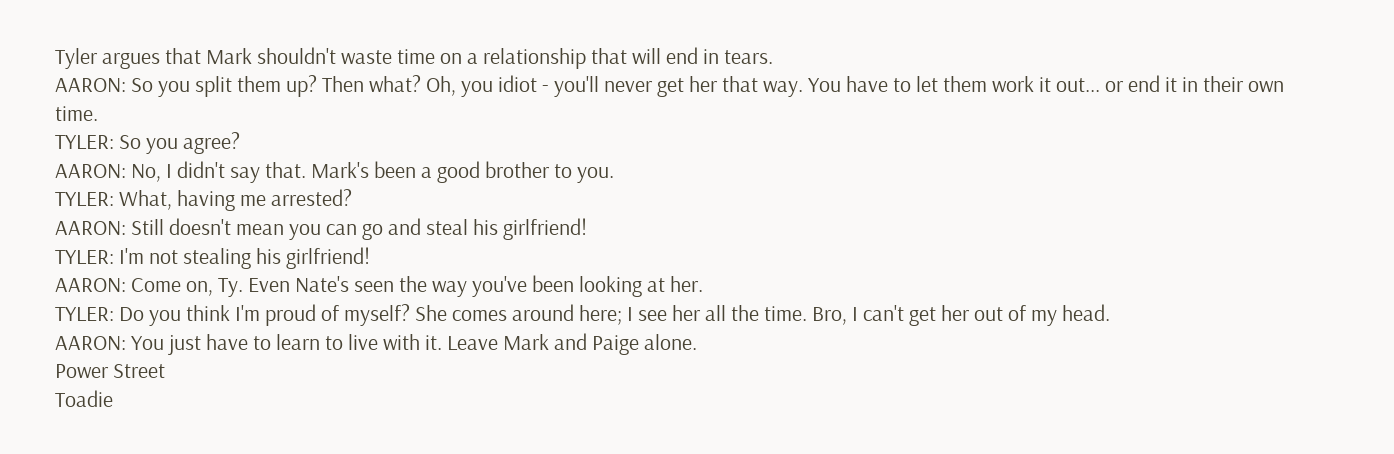Tyler argues that Mark shouldn't waste time on a relationship that will end in tears.
AARON: So you split them up? Then what? Oh, you idiot - you'll never get her that way. You have to let them work it out... or end it in their own time.
TYLER: So you agree?
AARON: No, I didn't say that. Mark's been a good brother to you.
TYLER: What, having me arrested?
AARON: Still doesn't mean you can go and steal his girlfriend!
TYLER: I'm not stealing his girlfriend!
AARON: Come on, Ty. Even Nate's seen the way you've been looking at her.
TYLER: Do you think I'm proud of myself? She comes around here; I see her all the time. Bro, I can't get her out of my head.
AARON: You just have to learn to live with it. Leave Mark and Paige alone.
Power Street
Toadie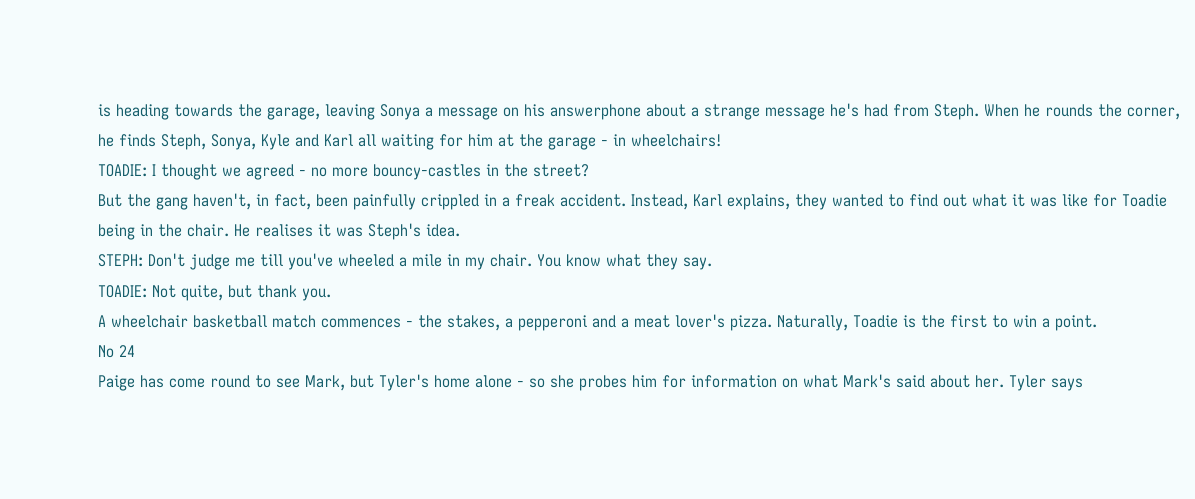is heading towards the garage, leaving Sonya a message on his answerphone about a strange message he's had from Steph. When he rounds the corner, he finds Steph, Sonya, Kyle and Karl all waiting for him at the garage - in wheelchairs!
TOADIE: I thought we agreed - no more bouncy-castles in the street?
But the gang haven't, in fact, been painfully crippled in a freak accident. Instead, Karl explains, they wanted to find out what it was like for Toadie being in the chair. He realises it was Steph's idea.
STEPH: Don't judge me till you've wheeled a mile in my chair. You know what they say.
TOADIE: Not quite, but thank you.
A wheelchair basketball match commences - the stakes, a pepperoni and a meat lover's pizza. Naturally, Toadie is the first to win a point.
No 24
Paige has come round to see Mark, but Tyler's home alone - so she probes him for information on what Mark's said about her. Tyler says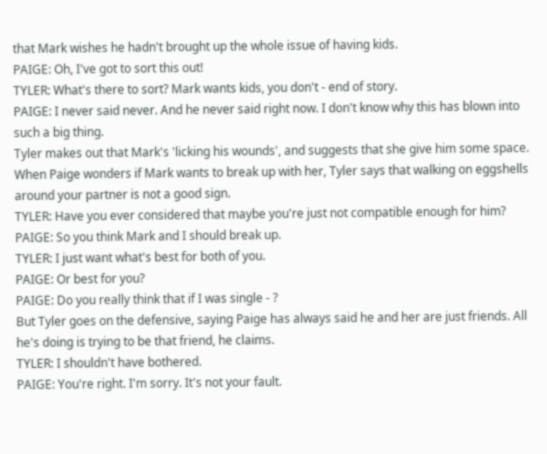that Mark wishes he hadn't brought up the whole issue of having kids.
PAIGE: Oh, I've got to sort this out!
TYLER: What's there to sort? Mark wants kids, you don't - end of story.
PAIGE: I never said never. And he never said right now. I don't know why this has blown into such a big thing.
Tyler makes out that Mark's 'licking his wounds', and suggests that she give him some space. When Paige wonders if Mark wants to break up with her, Tyler says that walking on eggshells around your partner is not a good sign.
TYLER: Have you ever considered that maybe you're just not compatible enough for him?
PAIGE: So you think Mark and I should break up.
TYLER: I just want what's best for both of you.
PAIGE: Or best for you?
PAIGE: Do you really think that if I was single - ?
But Tyler goes on the defensive, saying Paige has always said he and her are just friends. All he's doing is trying to be that friend, he claims.
TYLER: I shouldn't have bothered.
PAIGE: You're right. I'm sorry. It's not your fault.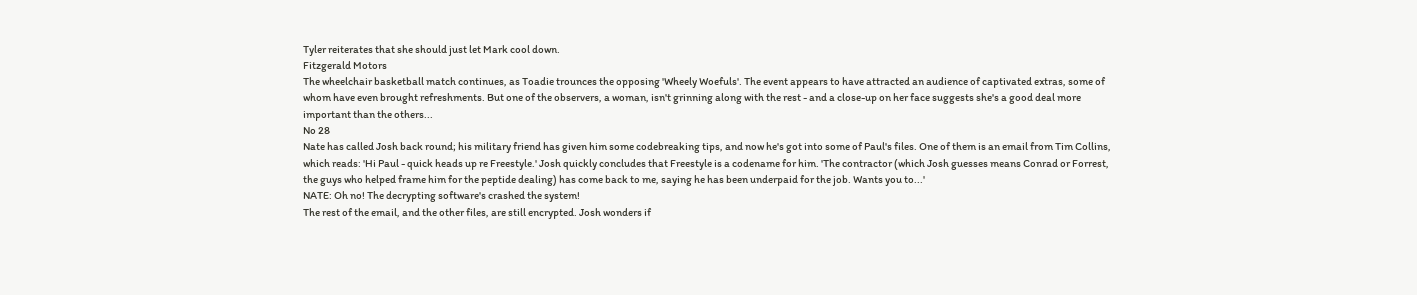Tyler reiterates that she should just let Mark cool down.
Fitzgerald Motors
The wheelchair basketball match continues, as Toadie trounces the opposing 'Wheely Woefuls'. The event appears to have attracted an audience of captivated extras, some of whom have even brought refreshments. But one of the observers, a woman, isn't grinning along with the rest - and a close-up on her face suggests she's a good deal more important than the others...
No 28
Nate has called Josh back round; his military friend has given him some codebreaking tips, and now he's got into some of Paul's files. One of them is an email from Tim Collins, which reads: 'Hi Paul - quick heads up re Freestyle.' Josh quickly concludes that Freestyle is a codename for him. 'The contractor (which Josh guesses means Conrad or Forrest, the guys who helped frame him for the peptide dealing) has come back to me, saying he has been underpaid for the job. Wants you to...'
NATE: Oh no! The decrypting software's crashed the system!
The rest of the email, and the other files, are still encrypted. Josh wonders if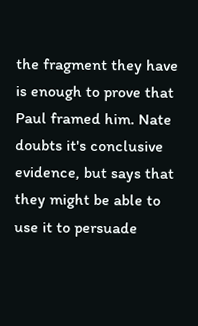the fragment they have is enough to prove that Paul framed him. Nate doubts it's conclusive evidence, but says that they might be able to use it to persuade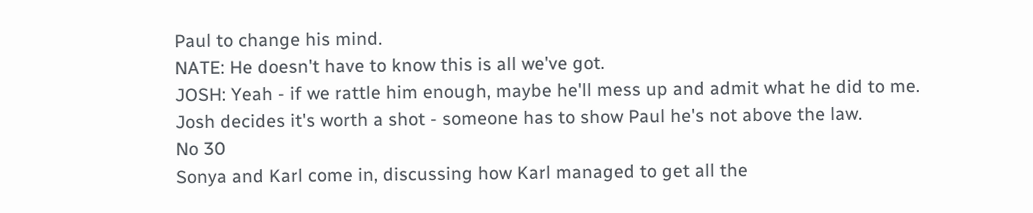Paul to change his mind.
NATE: He doesn't have to know this is all we've got.
JOSH: Yeah - if we rattle him enough, maybe he'll mess up and admit what he did to me.
Josh decides it's worth a shot - someone has to show Paul he's not above the law.
No 30
Sonya and Karl come in, discussing how Karl managed to get all the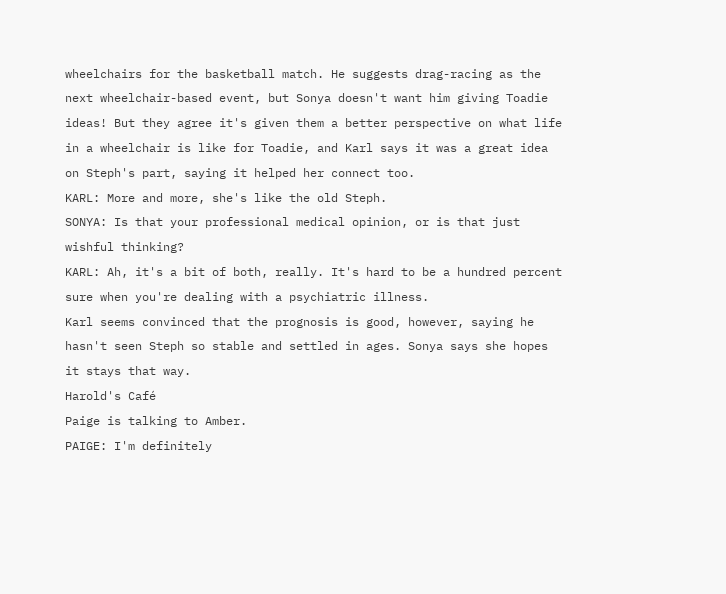wheelchairs for the basketball match. He suggests drag-racing as the next wheelchair-based event, but Sonya doesn't want him giving Toadie ideas! But they agree it's given them a better perspective on what life in a wheelchair is like for Toadie, and Karl says it was a great idea on Steph's part, saying it helped her connect too.
KARL: More and more, she's like the old Steph.
SONYA: Is that your professional medical opinion, or is that just wishful thinking?
KARL: Ah, it's a bit of both, really. It's hard to be a hundred percent sure when you're dealing with a psychiatric illness.
Karl seems convinced that the prognosis is good, however, saying he hasn't seen Steph so stable and settled in ages. Sonya says she hopes it stays that way.
Harold's Café
Paige is talking to Amber.
PAIGE: I'm definitely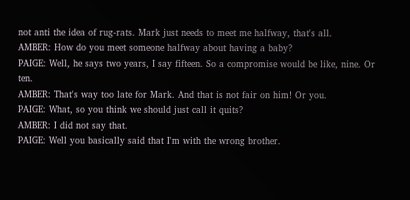not anti the idea of rug-rats. Mark just needs to meet me halfway, that's all.
AMBER: How do you meet someone halfway about having a baby?
PAIGE: Well, he says two years, I say fifteen. So a compromise would be like, nine. Or ten.
AMBER: That's way too late for Mark. And that is not fair on him! Or you.
PAIGE: What, so you think we should just call it quits?
AMBER: I did not say that.
PAIGE: Well you basically said that I'm with the wrong brother.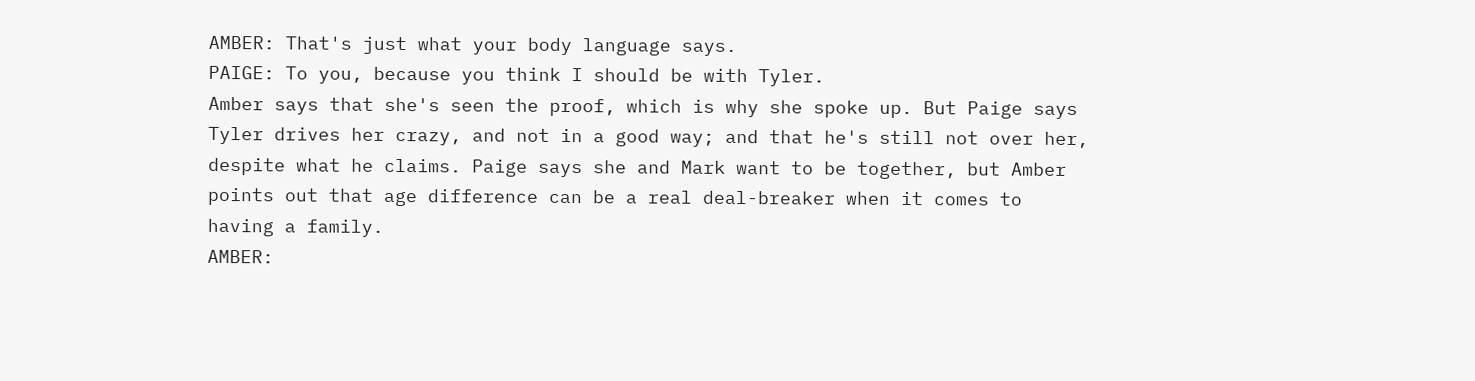AMBER: That's just what your body language says.
PAIGE: To you, because you think I should be with Tyler.
Amber says that she's seen the proof, which is why she spoke up. But Paige says Tyler drives her crazy, and not in a good way; and that he's still not over her, despite what he claims. Paige says she and Mark want to be together, but Amber points out that age difference can be a real deal-breaker when it comes to having a family.
AMBER: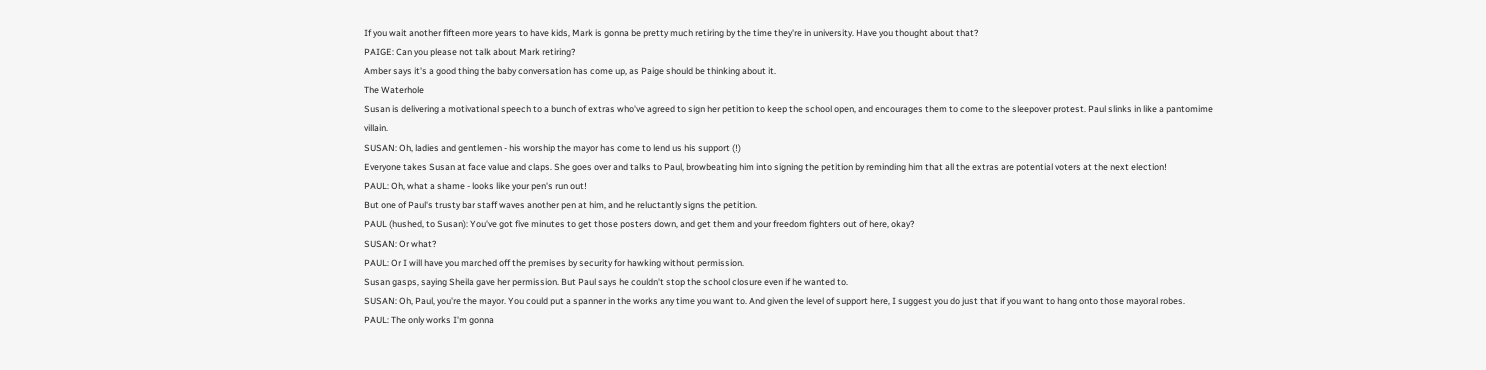If you wait another fifteen more years to have kids, Mark is gonna be pretty much retiring by the time they're in university. Have you thought about that?
PAIGE: Can you please not talk about Mark retiring?
Amber says it's a good thing the baby conversation has come up, as Paige should be thinking about it.
The Waterhole
Susan is delivering a motivational speech to a bunch of extras who've agreed to sign her petition to keep the school open, and encourages them to come to the sleepover protest. Paul slinks in like a pantomime villain.
SUSAN: Oh, ladies and gentlemen - his worship the mayor has come to lend us his support (!)
Everyone takes Susan at face value and claps. She goes over and talks to Paul, browbeating him into signing the petition by reminding him that all the extras are potential voters at the next election!
PAUL: Oh, what a shame - looks like your pen's run out!
But one of Paul's trusty bar staff waves another pen at him, and he reluctantly signs the petition.
PAUL (hushed, to Susan): You've got five minutes to get those posters down, and get them and your freedom fighters out of here, okay?
SUSAN: Or what?
PAUL: Or I will have you marched off the premises by security for hawking without permission.
Susan gasps, saying Sheila gave her permission. But Paul says he couldn't stop the school closure even if he wanted to.
SUSAN: Oh, Paul, you're the mayor. You could put a spanner in the works any time you want to. And given the level of support here, I suggest you do just that if you want to hang onto those mayoral robes.
PAUL: The only works I'm gonna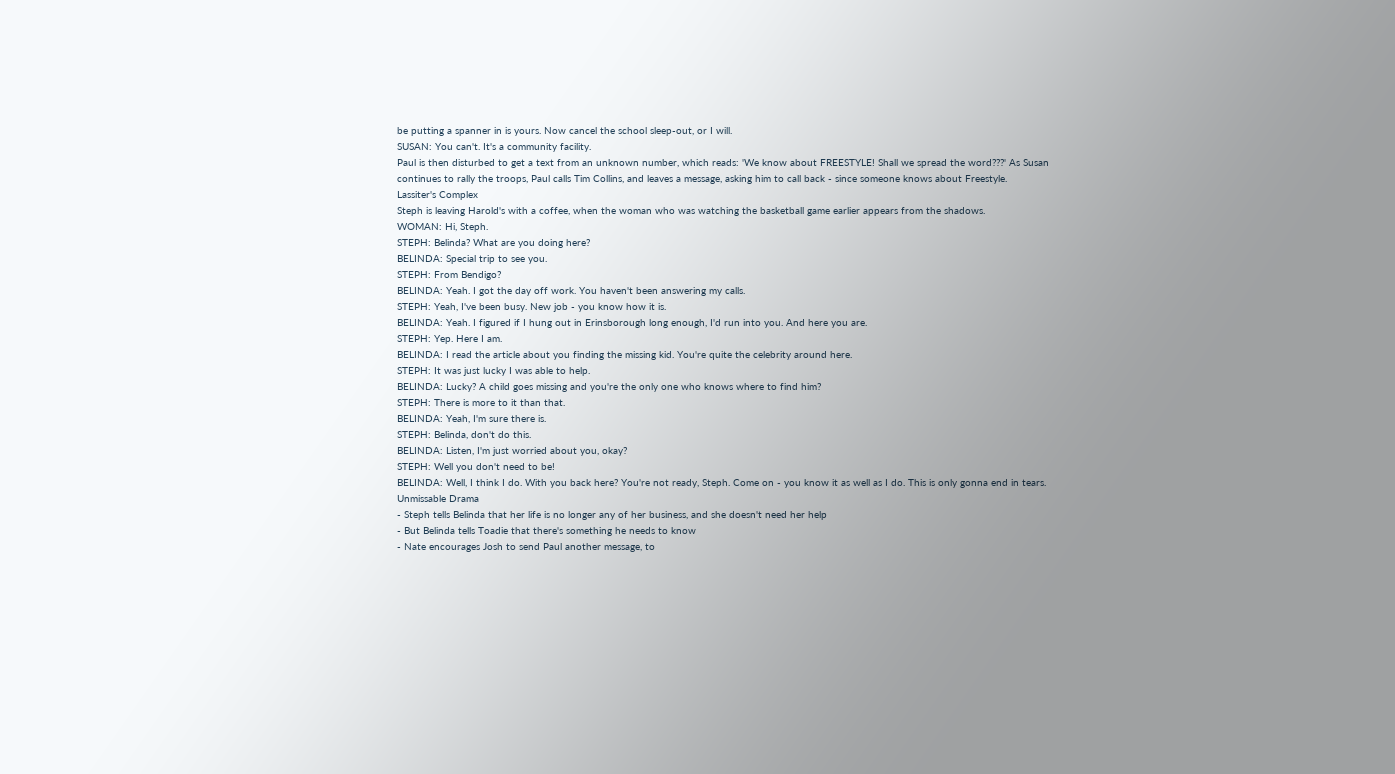be putting a spanner in is yours. Now cancel the school sleep-out, or I will.
SUSAN: You can't. It's a community facility.
Paul is then disturbed to get a text from an unknown number, which reads: 'We know about FREESTYLE! Shall we spread the word???' As Susan continues to rally the troops, Paul calls Tim Collins, and leaves a message, asking him to call back - since someone knows about Freestyle.
Lassiter's Complex
Steph is leaving Harold's with a coffee, when the woman who was watching the basketball game earlier appears from the shadows.
WOMAN: Hi, Steph.
STEPH: Belinda? What are you doing here?
BELINDA: Special trip to see you.
STEPH: From Bendigo?
BELINDA: Yeah. I got the day off work. You haven't been answering my calls.
STEPH: Yeah, I've been busy. New job - you know how it is.
BELINDA: Yeah. I figured if I hung out in Erinsborough long enough, I'd run into you. And here you are.
STEPH: Yep. Here I am.
BELINDA: I read the article about you finding the missing kid. You're quite the celebrity around here.
STEPH: It was just lucky I was able to help.
BELINDA: Lucky? A child goes missing and you're the only one who knows where to find him?
STEPH: There is more to it than that.
BELINDA: Yeah, I'm sure there is.
STEPH: Belinda, don't do this.
BELINDA: Listen, I'm just worried about you, okay?
STEPH: Well you don't need to be!
BELINDA: Well, I think I do. With you back here? You're not ready, Steph. Come on - you know it as well as I do. This is only gonna end in tears.
Unmissable Drama
- Steph tells Belinda that her life is no longer any of her business, and she doesn't need her help
- But Belinda tells Toadie that there's something he needs to know
- Nate encourages Josh to send Paul another message, to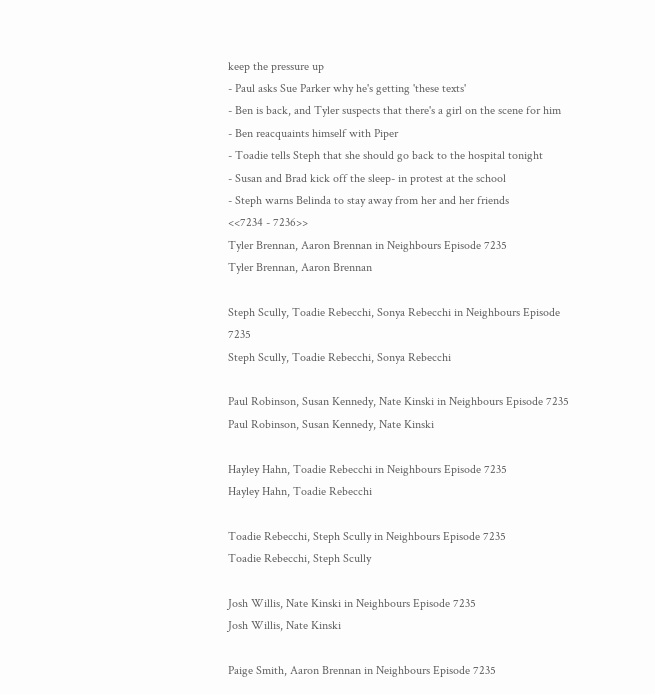keep the pressure up
- Paul asks Sue Parker why he's getting 'these texts'
- Ben is back, and Tyler suspects that there's a girl on the scene for him
- Ben reacquaints himself with Piper
- Toadie tells Steph that she should go back to the hospital tonight
- Susan and Brad kick off the sleep- in protest at the school
- Steph warns Belinda to stay away from her and her friends
<<7234 - 7236>>
Tyler Brennan, Aaron Brennan in Neighbours Episode 7235
Tyler Brennan, Aaron Brennan

Steph Scully, Toadie Rebecchi, Sonya Rebecchi in Neighbours Episode 7235
Steph Scully, Toadie Rebecchi, Sonya Rebecchi

Paul Robinson, Susan Kennedy, Nate Kinski in Neighbours Episode 7235
Paul Robinson, Susan Kennedy, Nate Kinski

Hayley Hahn, Toadie Rebecchi in Neighbours Episode 7235
Hayley Hahn, Toadie Rebecchi

Toadie Rebecchi, Steph Scully in Neighbours Episode 7235
Toadie Rebecchi, Steph Scully

Josh Willis, Nate Kinski in Neighbours Episode 7235
Josh Willis, Nate Kinski

Paige Smith, Aaron Brennan in Neighbours Episode 7235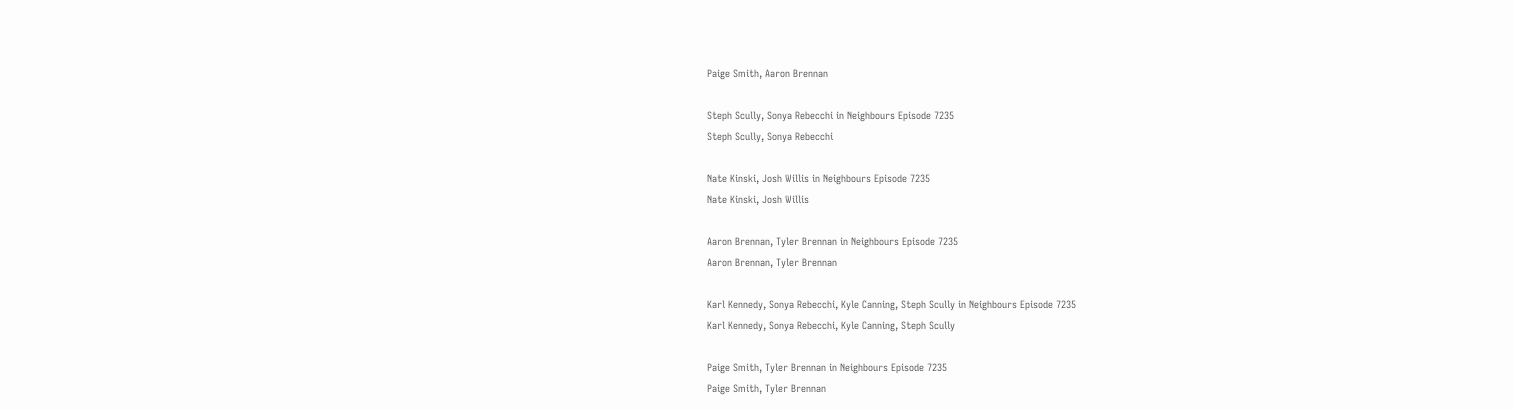Paige Smith, Aaron Brennan

Steph Scully, Sonya Rebecchi in Neighbours Episode 7235
Steph Scully, Sonya Rebecchi

Nate Kinski, Josh Willis in Neighbours Episode 7235
Nate Kinski, Josh Willis

Aaron Brennan, Tyler Brennan in Neighbours Episode 7235
Aaron Brennan, Tyler Brennan

Karl Kennedy, Sonya Rebecchi, Kyle Canning, Steph Scully in Neighbours Episode 7235
Karl Kennedy, Sonya Rebecchi, Kyle Canning, Steph Scully

Paige Smith, Tyler Brennan in Neighbours Episode 7235
Paige Smith, Tyler Brennan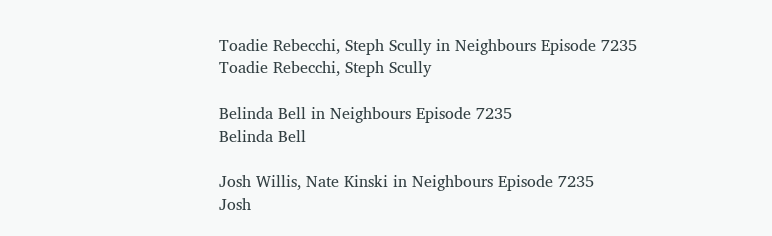Toadie Rebecchi, Steph Scully in Neighbours Episode 7235
Toadie Rebecchi, Steph Scully

Belinda Bell in Neighbours Episode 7235
Belinda Bell

Josh Willis, Nate Kinski in Neighbours Episode 7235
Josh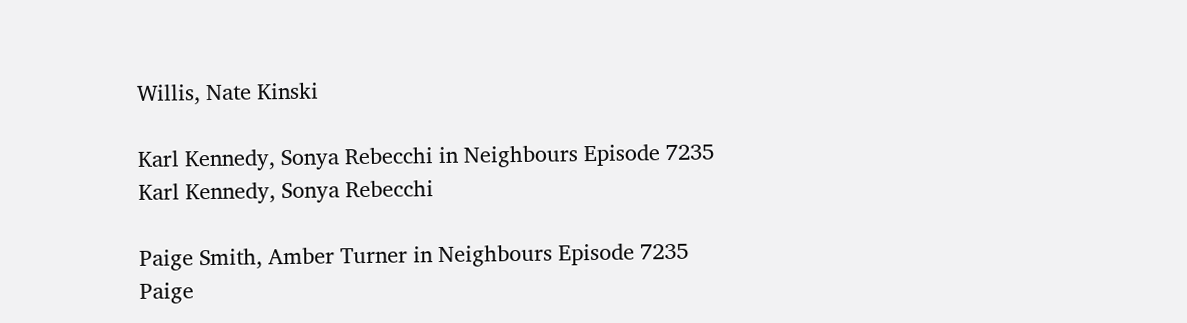Willis, Nate Kinski

Karl Kennedy, Sonya Rebecchi in Neighbours Episode 7235
Karl Kennedy, Sonya Rebecchi

Paige Smith, Amber Turner in Neighbours Episode 7235
Paige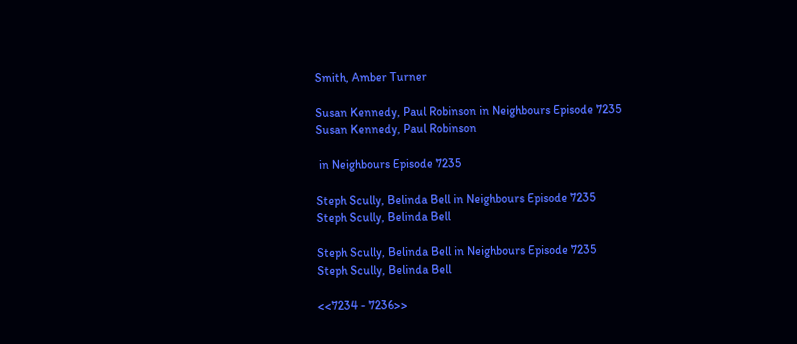Smith, Amber Turner

Susan Kennedy, Paul Robinson in Neighbours Episode 7235
Susan Kennedy, Paul Robinson

 in Neighbours Episode 7235

Steph Scully, Belinda Bell in Neighbours Episode 7235
Steph Scully, Belinda Bell

Steph Scully, Belinda Bell in Neighbours Episode 7235
Steph Scully, Belinda Bell

<<7234 - 7236>>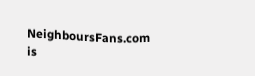NeighboursFans.com is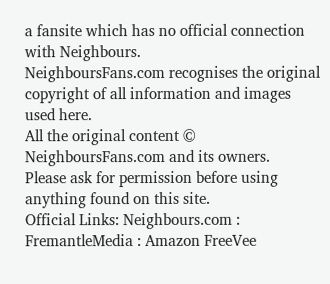a fansite which has no official connection with Neighbours.
NeighboursFans.com recognises the original copyright of all information and images used here.
All the original content © NeighboursFans.com and its owners.
Please ask for permission before using anything found on this site.
Official Links: Neighbours.com : FremantleMedia : Amazon FreeVee